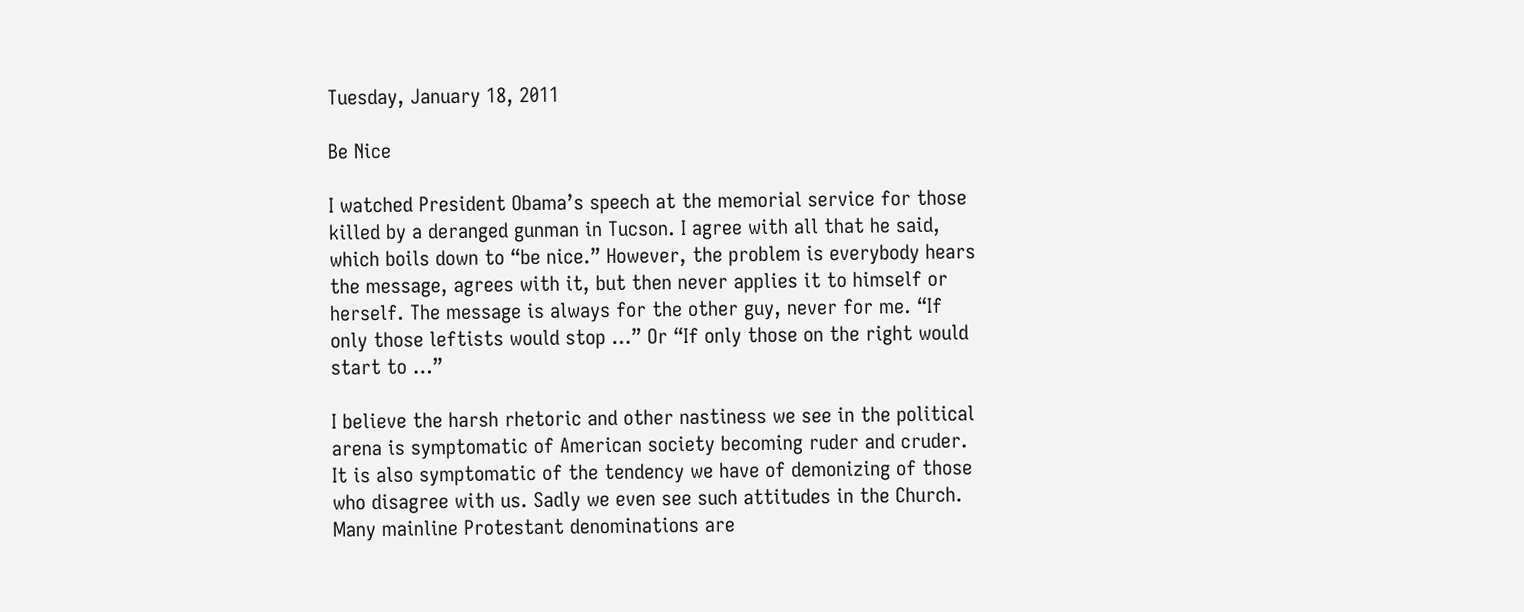Tuesday, January 18, 2011

Be Nice

I watched President Obama’s speech at the memorial service for those killed by a deranged gunman in Tucson. I agree with all that he said, which boils down to “be nice.” However, the problem is everybody hears the message, agrees with it, but then never applies it to himself or herself. The message is always for the other guy, never for me. “If only those leftists would stop …” Or “If only those on the right would start to …”

I believe the harsh rhetoric and other nastiness we see in the political arena is symptomatic of American society becoming ruder and cruder. It is also symptomatic of the tendency we have of demonizing of those who disagree with us. Sadly we even see such attitudes in the Church. Many mainline Protestant denominations are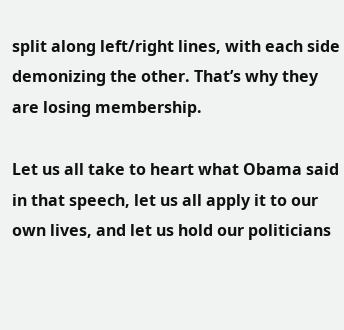split along left/right lines, with each side demonizing the other. That’s why they are losing membership.

Let us all take to heart what Obama said in that speech, let us all apply it to our own lives, and let us hold our politicians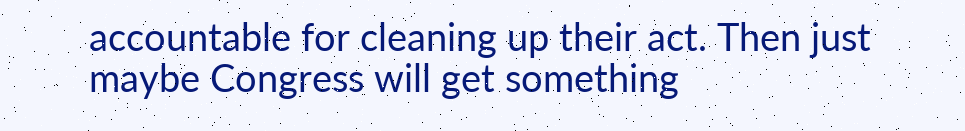accountable for cleaning up their act. Then just maybe Congress will get something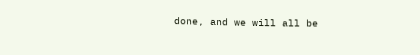done, and we will all be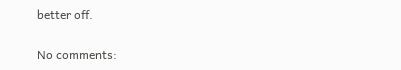better off.

No comments: